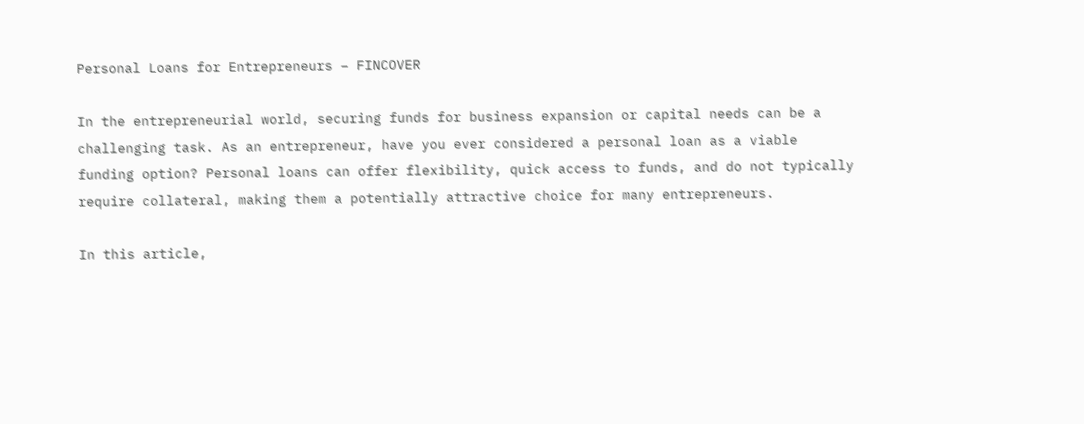Personal Loans for Entrepreneurs – FINCOVER

In the entrepreneurial world, securing funds for business expansion or capital needs can be a challenging task. As an entrepreneur, have you ever considered a personal loan as a viable funding option? Personal loans can offer flexibility, quick access to funds, and do not typically require collateral, making them a potentially attractive choice for many entrepreneurs.

In this article,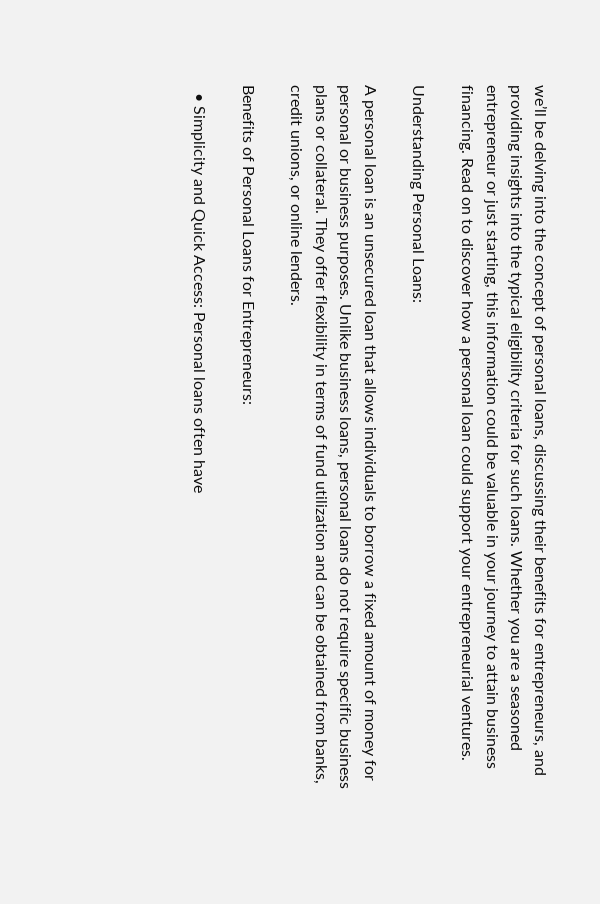we’ll be delving into the concept of personal loans, discussing their benefits for entrepreneurs, and providing insights into the typical eligibility criteria for such loans. Whether you are a seasoned entrepreneur or just starting, this information could be valuable in your journey to attain business financing. Read on to discover how a personal loan could support your entrepreneurial ventures.

Understanding Personal Loans:

A personal loan is an unsecured loan that allows individuals to borrow a fixed amount of money for personal or business purposes. Unlike business loans, personal loans do not require specific business plans or collateral. They offer flexibility in terms of fund utilization and can be obtained from banks, credit unions, or online lenders.

Benefits of Personal Loans for Entrepreneurs:

  • Simplicity and Quick Access: Personal loans often have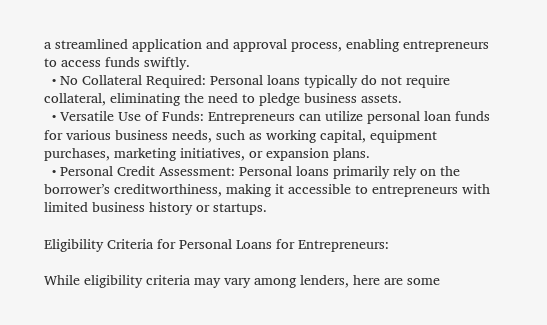a streamlined application and approval process, enabling entrepreneurs to access funds swiftly.
  • No Collateral Required: Personal loans typically do not require collateral, eliminating the need to pledge business assets.
  • Versatile Use of Funds: Entrepreneurs can utilize personal loan funds for various business needs, such as working capital, equipment purchases, marketing initiatives, or expansion plans.
  • Personal Credit Assessment: Personal loans primarily rely on the borrower’s creditworthiness, making it accessible to entrepreneurs with limited business history or startups.

Eligibility Criteria for Personal Loans for Entrepreneurs:

While eligibility criteria may vary among lenders, here are some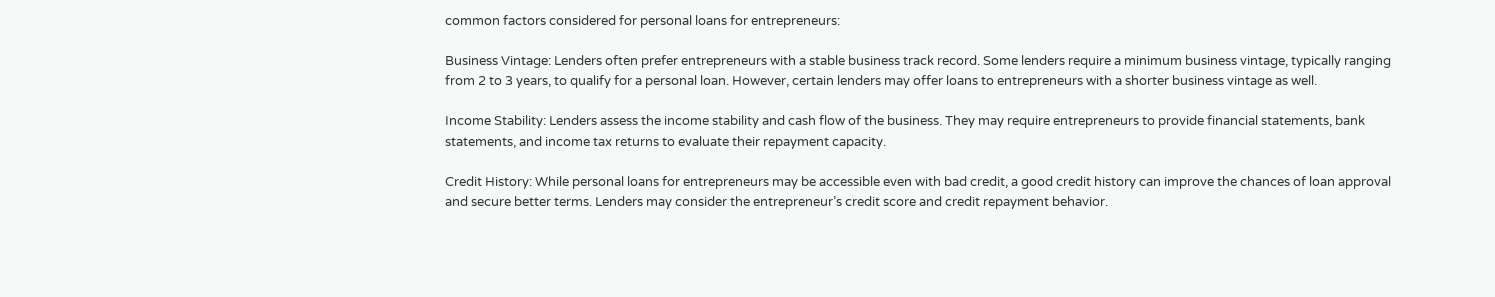common factors considered for personal loans for entrepreneurs:

Business Vintage: Lenders often prefer entrepreneurs with a stable business track record. Some lenders require a minimum business vintage, typically ranging from 2 to 3 years, to qualify for a personal loan. However, certain lenders may offer loans to entrepreneurs with a shorter business vintage as well.

Income Stability: Lenders assess the income stability and cash flow of the business. They may require entrepreneurs to provide financial statements, bank statements, and income tax returns to evaluate their repayment capacity.

Credit History: While personal loans for entrepreneurs may be accessible even with bad credit, a good credit history can improve the chances of loan approval and secure better terms. Lenders may consider the entrepreneur’s credit score and credit repayment behavior.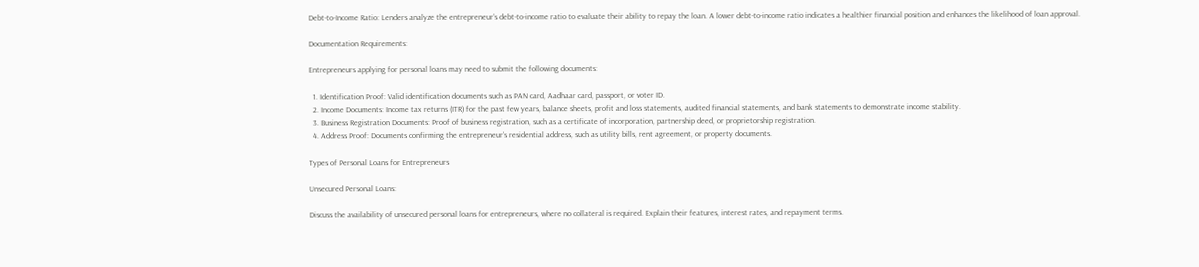Debt-to-Income Ratio: Lenders analyze the entrepreneur’s debt-to-income ratio to evaluate their ability to repay the loan. A lower debt-to-income ratio indicates a healthier financial position and enhances the likelihood of loan approval.

Documentation Requirements:

Entrepreneurs applying for personal loans may need to submit the following documents:

  1. Identification Proof: Valid identification documents such as PAN card, Aadhaar card, passport, or voter ID.
  2. Income Documents: Income tax returns (ITR) for the past few years, balance sheets, profit and loss statements, audited financial statements, and bank statements to demonstrate income stability.
  3. Business Registration Documents: Proof of business registration, such as a certificate of incorporation, partnership deed, or proprietorship registration.
  4. Address Proof: Documents confirming the entrepreneur’s residential address, such as utility bills, rent agreement, or property documents.

Types of Personal Loans for Entrepreneurs

Unsecured Personal Loans:

Discuss the availability of unsecured personal loans for entrepreneurs, where no collateral is required. Explain their features, interest rates, and repayment terms.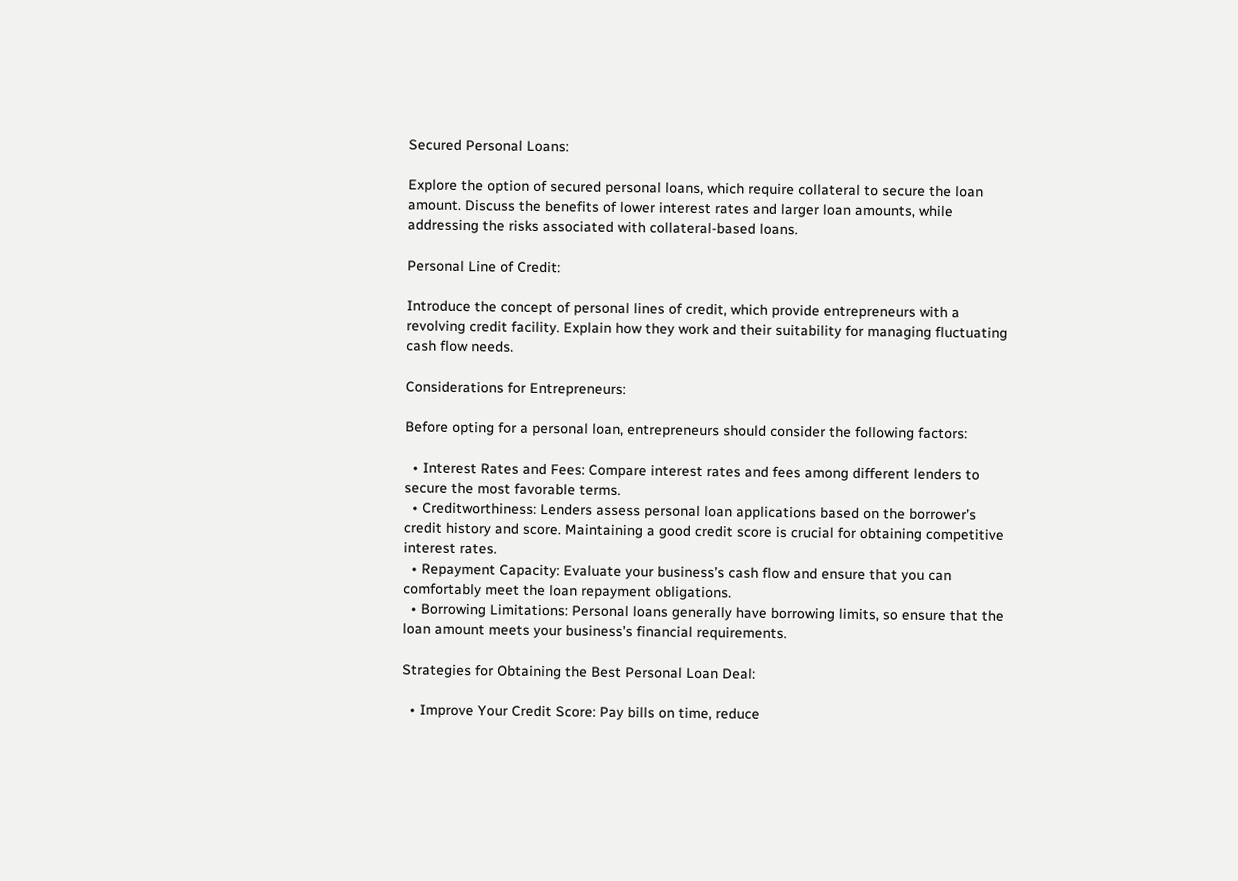Secured Personal Loans:

Explore the option of secured personal loans, which require collateral to secure the loan amount. Discuss the benefits of lower interest rates and larger loan amounts, while addressing the risks associated with collateral-based loans.

Personal Line of Credit:

Introduce the concept of personal lines of credit, which provide entrepreneurs with a revolving credit facility. Explain how they work and their suitability for managing fluctuating cash flow needs.

Considerations for Entrepreneurs:

Before opting for a personal loan, entrepreneurs should consider the following factors:

  • Interest Rates and Fees: Compare interest rates and fees among different lenders to secure the most favorable terms.
  • Creditworthiness: Lenders assess personal loan applications based on the borrower’s credit history and score. Maintaining a good credit score is crucial for obtaining competitive interest rates.
  • Repayment Capacity: Evaluate your business’s cash flow and ensure that you can comfortably meet the loan repayment obligations.
  • Borrowing Limitations: Personal loans generally have borrowing limits, so ensure that the loan amount meets your business’s financial requirements.

Strategies for Obtaining the Best Personal Loan Deal:

  • Improve Your Credit Score: Pay bills on time, reduce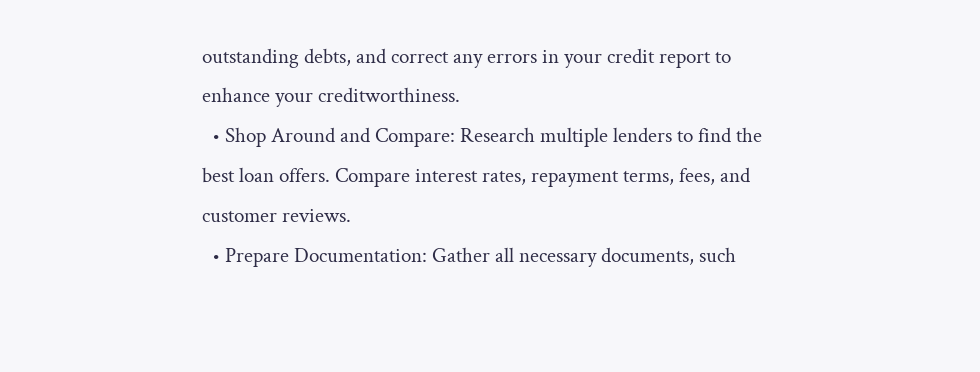outstanding debts, and correct any errors in your credit report to enhance your creditworthiness.
  • Shop Around and Compare: Research multiple lenders to find the best loan offers. Compare interest rates, repayment terms, fees, and customer reviews.
  • Prepare Documentation: Gather all necessary documents, such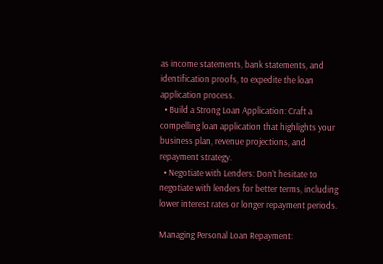as income statements, bank statements, and identification proofs, to expedite the loan application process.
  • Build a Strong Loan Application: Craft a compelling loan application that highlights your business plan, revenue projections, and repayment strategy.
  • Negotiate with Lenders: Don’t hesitate to negotiate with lenders for better terms, including lower interest rates or longer repayment periods.

Managing Personal Loan Repayment: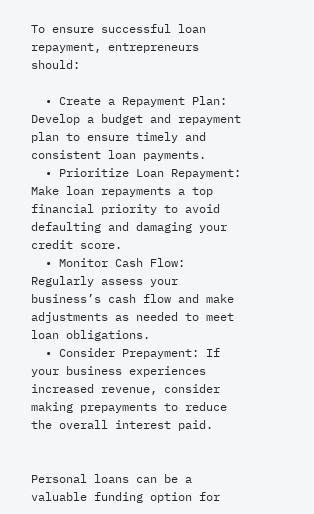To ensure successful loan repayment, entrepreneurs should:

  • Create a Repayment Plan: Develop a budget and repayment plan to ensure timely and consistent loan payments.
  • Prioritize Loan Repayment: Make loan repayments a top financial priority to avoid defaulting and damaging your credit score.
  • Monitor Cash Flow: Regularly assess your business’s cash flow and make adjustments as needed to meet loan obligations.
  • Consider Prepayment: If your business experiences increased revenue, consider making prepayments to reduce the overall interest paid.


Personal loans can be a valuable funding option for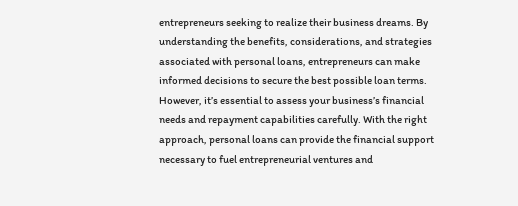entrepreneurs seeking to realize their business dreams. By understanding the benefits, considerations, and strategies associated with personal loans, entrepreneurs can make informed decisions to secure the best possible loan terms. However, it’s essential to assess your business’s financial needs and repayment capabilities carefully. With the right approach, personal loans can provide the financial support necessary to fuel entrepreneurial ventures and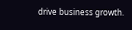drive business growth.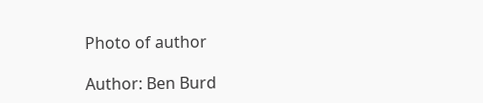Photo of author

Author: Ben Burd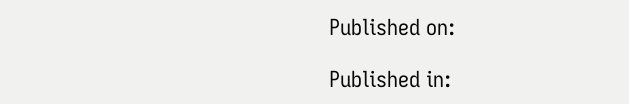Published on:

Published in: